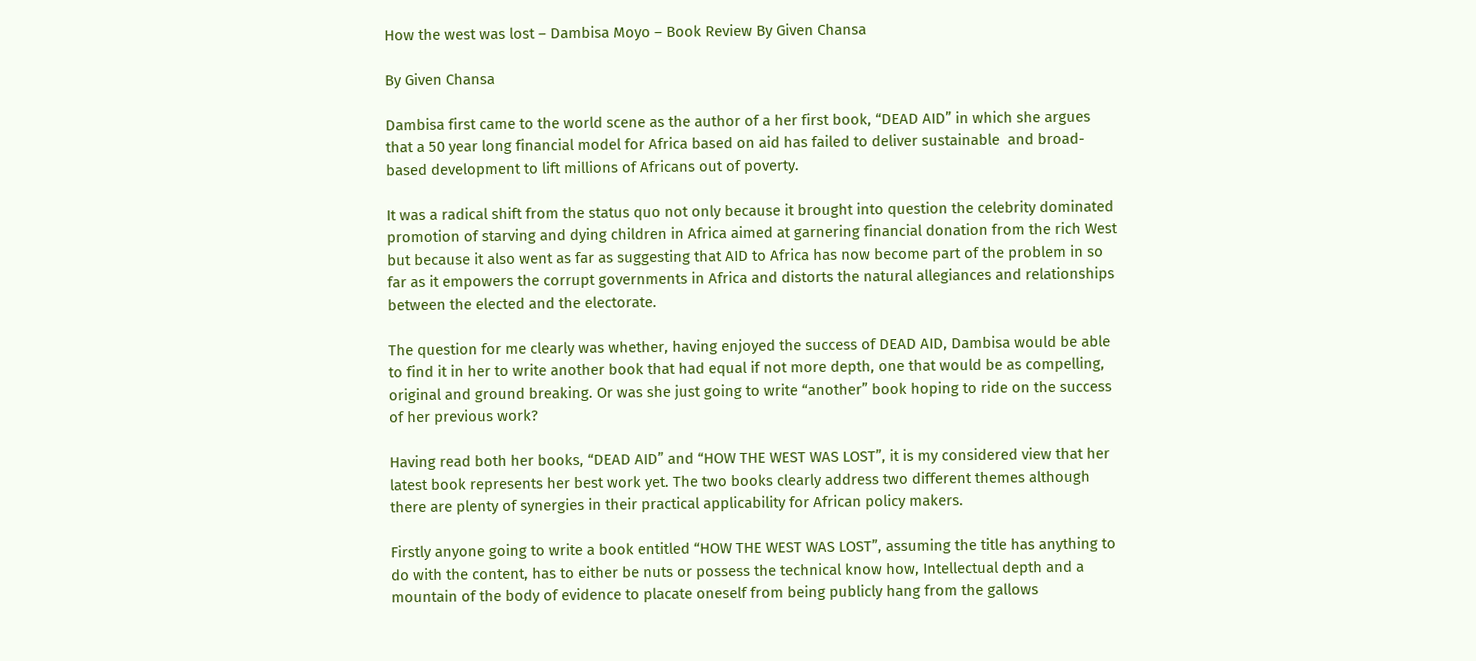How the west was lost – Dambisa Moyo – Book Review By Given Chansa

By Given Chansa

Dambisa first came to the world scene as the author of a her first book, “DEAD AID” in which she argues that a 50 year long financial model for Africa based on aid has failed to deliver sustainable  and broad-based development to lift millions of Africans out of poverty.

It was a radical shift from the status quo not only because it brought into question the celebrity dominated promotion of starving and dying children in Africa aimed at garnering financial donation from the rich West but because it also went as far as suggesting that AID to Africa has now become part of the problem in so far as it empowers the corrupt governments in Africa and distorts the natural allegiances and relationships between the elected and the electorate.

The question for me clearly was whether, having enjoyed the success of DEAD AID, Dambisa would be able to find it in her to write another book that had equal if not more depth, one that would be as compelling, original and ground breaking. Or was she just going to write “another” book hoping to ride on the success of her previous work?

Having read both her books, “DEAD AID” and “HOW THE WEST WAS LOST”, it is my considered view that her latest book represents her best work yet. The two books clearly address two different themes although there are plenty of synergies in their practical applicability for African policy makers.

Firstly anyone going to write a book entitled “HOW THE WEST WAS LOST”, assuming the title has anything to do with the content, has to either be nuts or possess the technical know how, Intellectual depth and a mountain of the body of evidence to placate oneself from being publicly hang from the gallows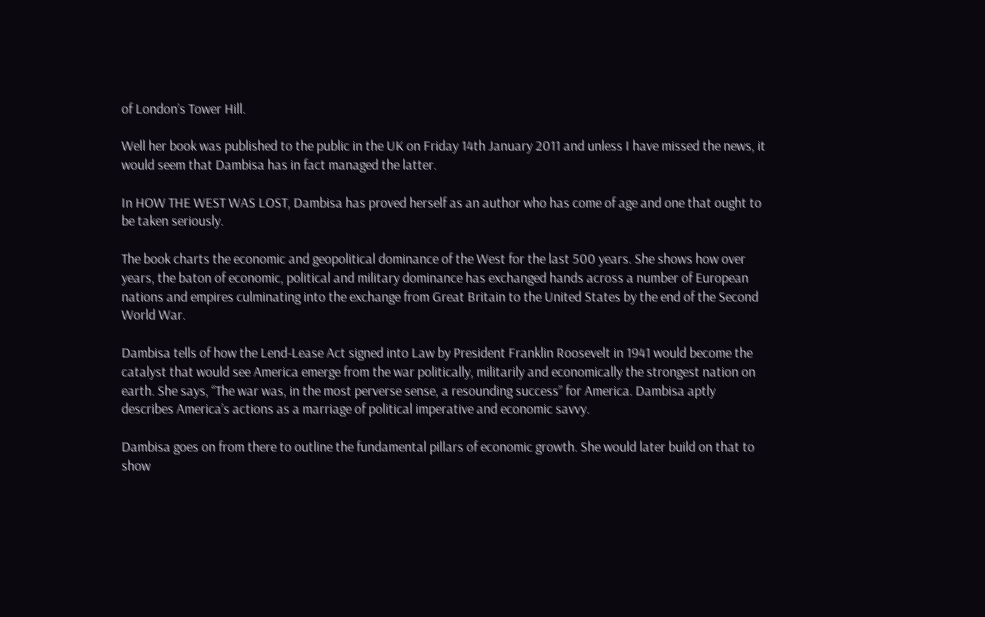of London’s Tower Hill.

Well her book was published to the public in the UK on Friday 14th January 2011 and unless I have missed the news, it would seem that Dambisa has in fact managed the latter.

In HOW THE WEST WAS LOST, Dambisa has proved herself as an author who has come of age and one that ought to be taken seriously.

The book charts the economic and geopolitical dominance of the West for the last 500 years. She shows how over years, the baton of economic, political and military dominance has exchanged hands across a number of European nations and empires culminating into the exchange from Great Britain to the United States by the end of the Second World War.

Dambisa tells of how the Lend-Lease Act signed into Law by President Franklin Roosevelt in 1941 would become the catalyst that would see America emerge from the war politically, militarily and economically the strongest nation on earth. She says, “The war was, in the most perverse sense, a resounding success” for America. Dambisa aptly describes America’s actions as a marriage of political imperative and economic savvy.

Dambisa goes on from there to outline the fundamental pillars of economic growth. She would later build on that to show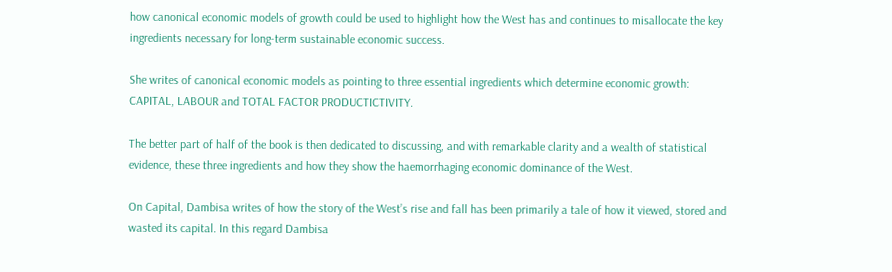how canonical economic models of growth could be used to highlight how the West has and continues to misallocate the key ingredients necessary for long-term sustainable economic success.

She writes of canonical economic models as pointing to three essential ingredients which determine economic growth: CAPITAL, LABOUR and TOTAL FACTOR PRODUCTICTIVITY.

The better part of half of the book is then dedicated to discussing, and with remarkable clarity and a wealth of statistical evidence, these three ingredients and how they show the haemorrhaging economic dominance of the West.

On Capital, Dambisa writes of how the story of the West’s rise and fall has been primarily a tale of how it viewed, stored and wasted its capital. In this regard Dambisa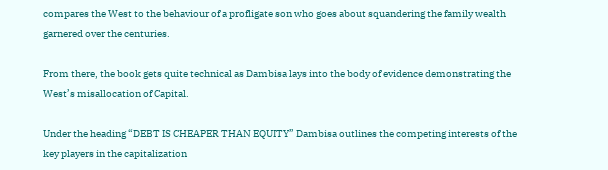compares the West to the behaviour of a profligate son who goes about squandering the family wealth garnered over the centuries.

From there, the book gets quite technical as Dambisa lays into the body of evidence demonstrating the West’s misallocation of Capital.

Under the heading “DEBT IS CHEAPER THAN EQUITY” Dambisa outlines the competing interests of the key players in the capitalization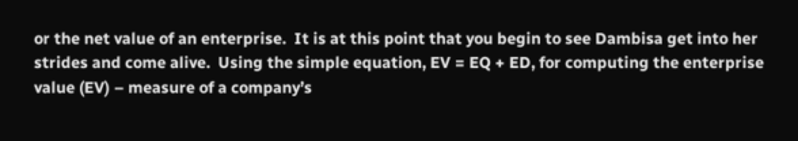or the net value of an enterprise.  It is at this point that you begin to see Dambisa get into her strides and come alive.  Using the simple equation, EV = EQ + ED, for computing the enterprise value (EV) – measure of a company’s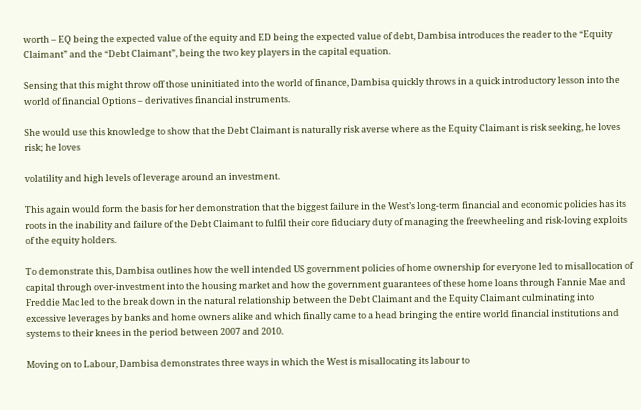worth – EQ being the expected value of the equity and ED being the expected value of debt, Dambisa introduces the reader to the “Equity Claimant” and the “Debt Claimant”, being the two key players in the capital equation.

Sensing that this might throw off those uninitiated into the world of finance, Dambisa quickly throws in a quick introductory lesson into the world of financial Options – derivatives financial instruments.

She would use this knowledge to show that the Debt Claimant is naturally risk averse where as the Equity Claimant is risk seeking, he loves risk; he loves

volatility and high levels of leverage around an investment.

This again would form the basis for her demonstration that the biggest failure in the West’s long-term financial and economic policies has its roots in the inability and failure of the Debt Claimant to fulfil their core fiduciary duty of managing the freewheeling and risk-loving exploits of the equity holders.

To demonstrate this, Dambisa outlines how the well intended US government policies of home ownership for everyone led to misallocation of capital through over-investment into the housing market and how the government guarantees of these home loans through Fannie Mae and Freddie Mac led to the break down in the natural relationship between the Debt Claimant and the Equity Claimant culminating into excessive leverages by banks and home owners alike and which finally came to a head bringing the entire world financial institutions and systems to their knees in the period between 2007 and 2010.

Moving on to Labour, Dambisa demonstrates three ways in which the West is misallocating its labour to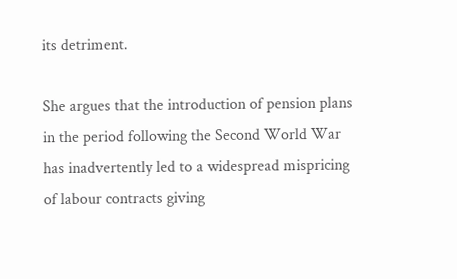its detriment.

She argues that the introduction of pension plans in the period following the Second World War has inadvertently led to a widespread mispricing of labour contracts giving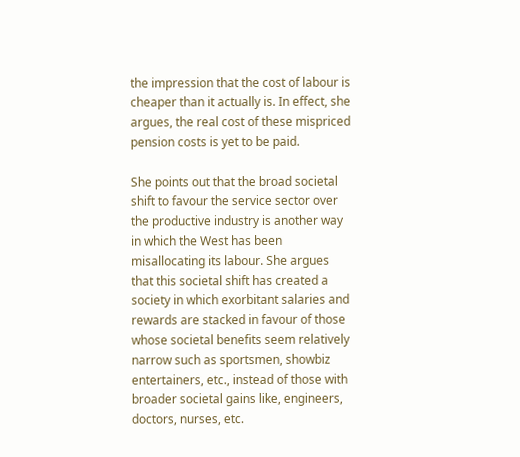the impression that the cost of labour is cheaper than it actually is. In effect, she argues, the real cost of these mispriced pension costs is yet to be paid.

She points out that the broad societal shift to favour the service sector over the productive industry is another way in which the West has been misallocating its labour. She argues that this societal shift has created a society in which exorbitant salaries and rewards are stacked in favour of those whose societal benefits seem relatively narrow such as sportsmen, showbiz entertainers, etc., instead of those with broader societal gains like, engineers, doctors, nurses, etc.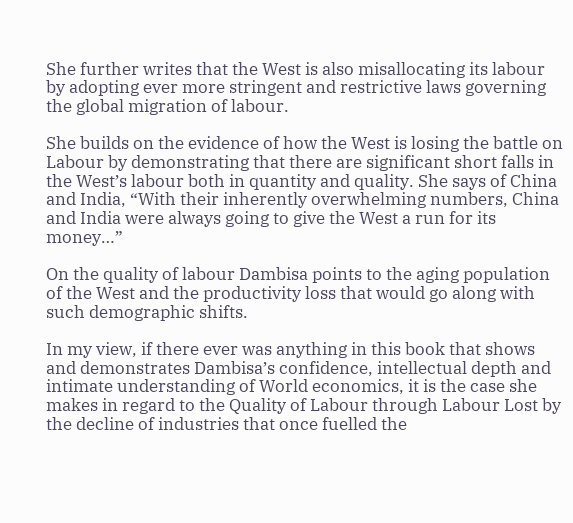She further writes that the West is also misallocating its labour by adopting ever more stringent and restrictive laws governing the global migration of labour.

She builds on the evidence of how the West is losing the battle on Labour by demonstrating that there are significant short falls in the West’s labour both in quantity and quality. She says of China and India, “With their inherently overwhelming numbers, China and India were always going to give the West a run for its money…”

On the quality of labour Dambisa points to the aging population of the West and the productivity loss that would go along with such demographic shifts.

In my view, if there ever was anything in this book that shows and demonstrates Dambisa’s confidence, intellectual depth and intimate understanding of World economics, it is the case she makes in regard to the Quality of Labour through Labour Lost by the decline of industries that once fuelled the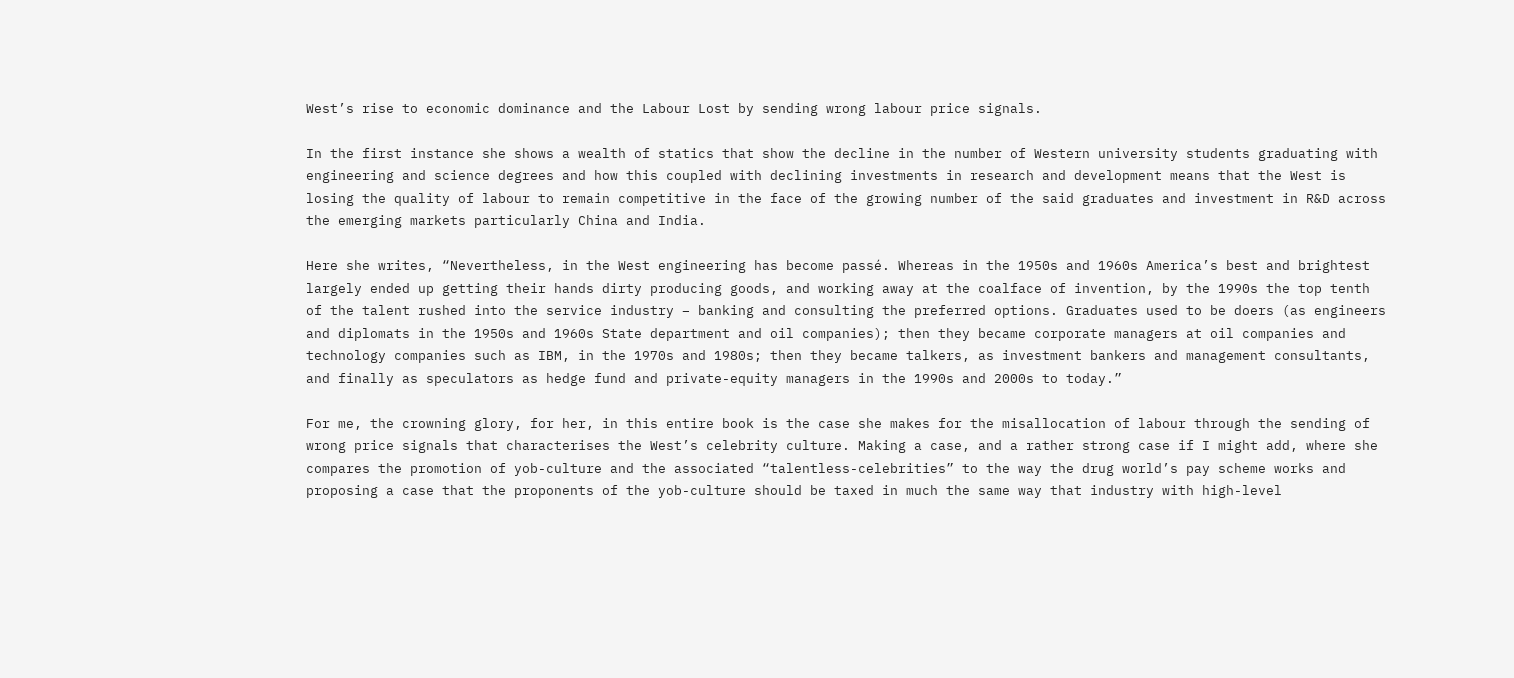West’s rise to economic dominance and the Labour Lost by sending wrong labour price signals.

In the first instance she shows a wealth of statics that show the decline in the number of Western university students graduating with engineering and science degrees and how this coupled with declining investments in research and development means that the West is losing the quality of labour to remain competitive in the face of the growing number of the said graduates and investment in R&D across the emerging markets particularly China and India.

Here she writes, “Nevertheless, in the West engineering has become passé. Whereas in the 1950s and 1960s America’s best and brightest largely ended up getting their hands dirty producing goods, and working away at the coalface of invention, by the 1990s the top tenth of the talent rushed into the service industry – banking and consulting the preferred options. Graduates used to be doers (as engineers and diplomats in the 1950s and 1960s State department and oil companies); then they became corporate managers at oil companies and technology companies such as IBM, in the 1970s and 1980s; then they became talkers, as investment bankers and management consultants, and finally as speculators as hedge fund and private-equity managers in the 1990s and 2000s to today.”

For me, the crowning glory, for her, in this entire book is the case she makes for the misallocation of labour through the sending of wrong price signals that characterises the West’s celebrity culture. Making a case, and a rather strong case if I might add, where she compares the promotion of yob-culture and the associated “talentless-celebrities” to the way the drug world’s pay scheme works and proposing a case that the proponents of the yob-culture should be taxed in much the same way that industry with high-level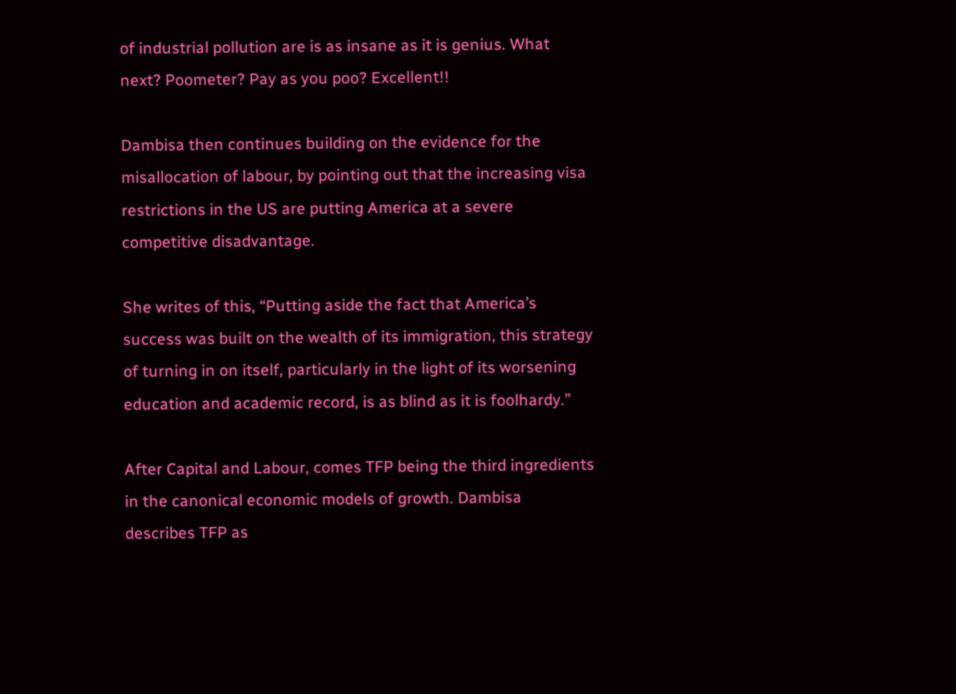of industrial pollution are is as insane as it is genius. What next? Poometer? Pay as you poo? Excellent!!

Dambisa then continues building on the evidence for the misallocation of labour, by pointing out that the increasing visa restrictions in the US are putting America at a severe competitive disadvantage.

She writes of this, “Putting aside the fact that America’s success was built on the wealth of its immigration, this strategy of turning in on itself, particularly in the light of its worsening education and academic record, is as blind as it is foolhardy.”

After Capital and Labour, comes TFP being the third ingredients in the canonical economic models of growth. Dambisa describes TFP as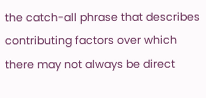the catch-all phrase that describes contributing factors over which there may not always be direct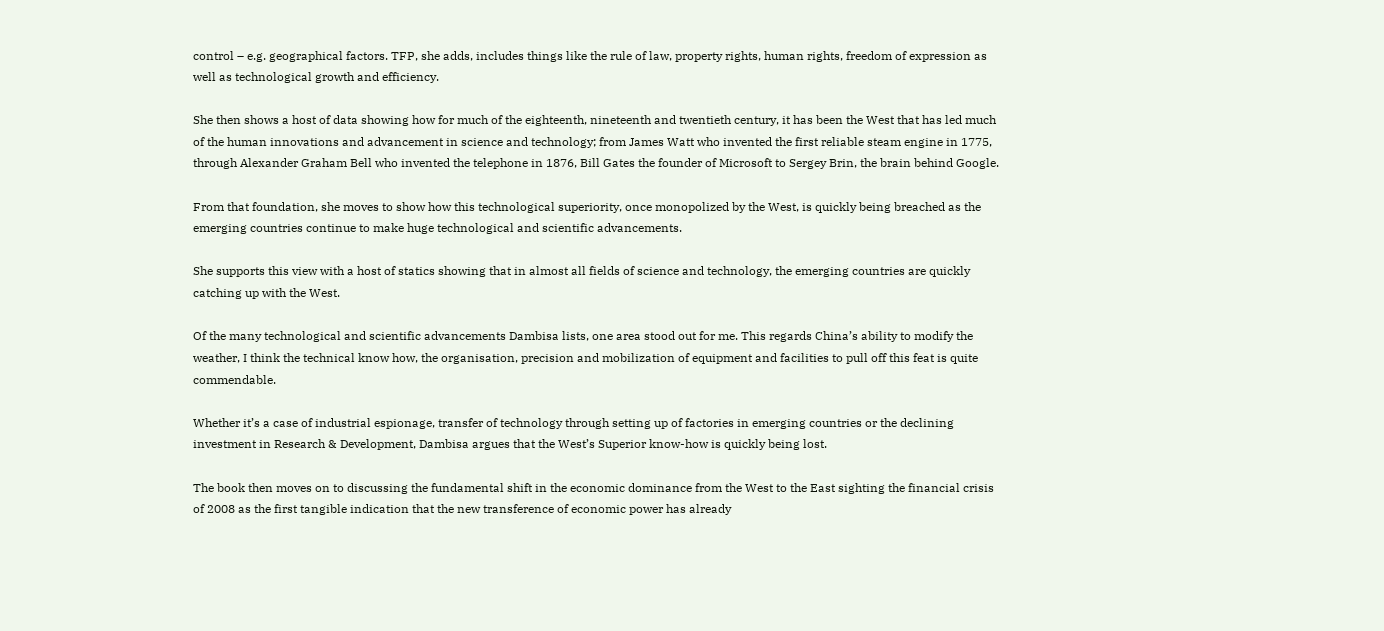control – e.g. geographical factors. TFP, she adds, includes things like the rule of law, property rights, human rights, freedom of expression as well as technological growth and efficiency.

She then shows a host of data showing how for much of the eighteenth, nineteenth and twentieth century, it has been the West that has led much of the human innovations and advancement in science and technology; from James Watt who invented the first reliable steam engine in 1775, through Alexander Graham Bell who invented the telephone in 1876, Bill Gates the founder of Microsoft to Sergey Brin, the brain behind Google.

From that foundation, she moves to show how this technological superiority, once monopolized by the West, is quickly being breached as the emerging countries continue to make huge technological and scientific advancements.

She supports this view with a host of statics showing that in almost all fields of science and technology, the emerging countries are quickly catching up with the West.

Of the many technological and scientific advancements Dambisa lists, one area stood out for me. This regards China’s ability to modify the weather, I think the technical know how, the organisation, precision and mobilization of equipment and facilities to pull off this feat is quite commendable.

Whether it’s a case of industrial espionage, transfer of technology through setting up of factories in emerging countries or the declining investment in Research & Development, Dambisa argues that the West’s Superior know-how is quickly being lost.

The book then moves on to discussing the fundamental shift in the economic dominance from the West to the East sighting the financial crisis of 2008 as the first tangible indication that the new transference of economic power has already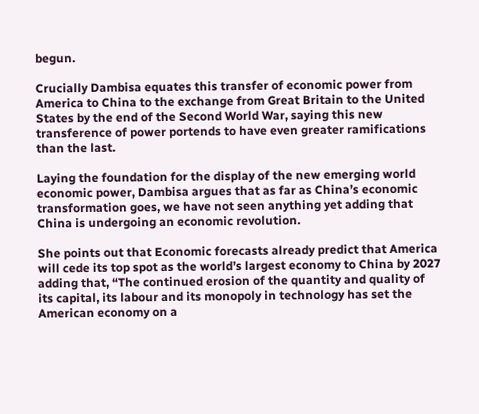begun.

Crucially Dambisa equates this transfer of economic power from America to China to the exchange from Great Britain to the United States by the end of the Second World War, saying this new transference of power portends to have even greater ramifications than the last.

Laying the foundation for the display of the new emerging world economic power, Dambisa argues that as far as China’s economic transformation goes, we have not seen anything yet adding that China is undergoing an economic revolution.

She points out that Economic forecasts already predict that America will cede its top spot as the world’s largest economy to China by 2027 adding that, “The continued erosion of the quantity and quality of its capital, its labour and its monopoly in technology has set the American economy on a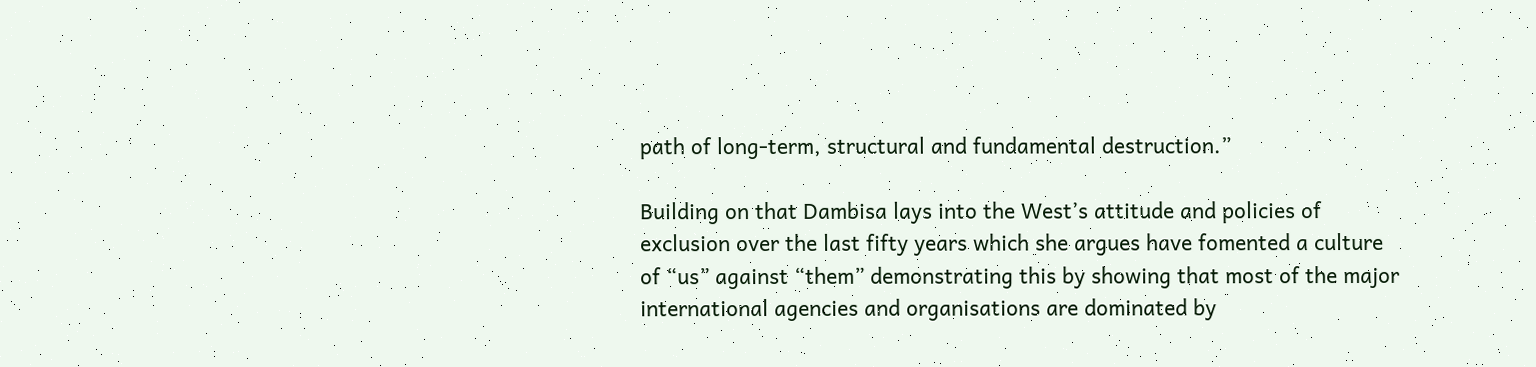path of long-term, structural and fundamental destruction.”

Building on that Dambisa lays into the West’s attitude and policies of exclusion over the last fifty years which she argues have fomented a culture of “us” against “them” demonstrating this by showing that most of the major international agencies and organisations are dominated by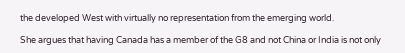the developed West with virtually no representation from the emerging world.

She argues that having Canada has a member of the G8 and not China or India is not only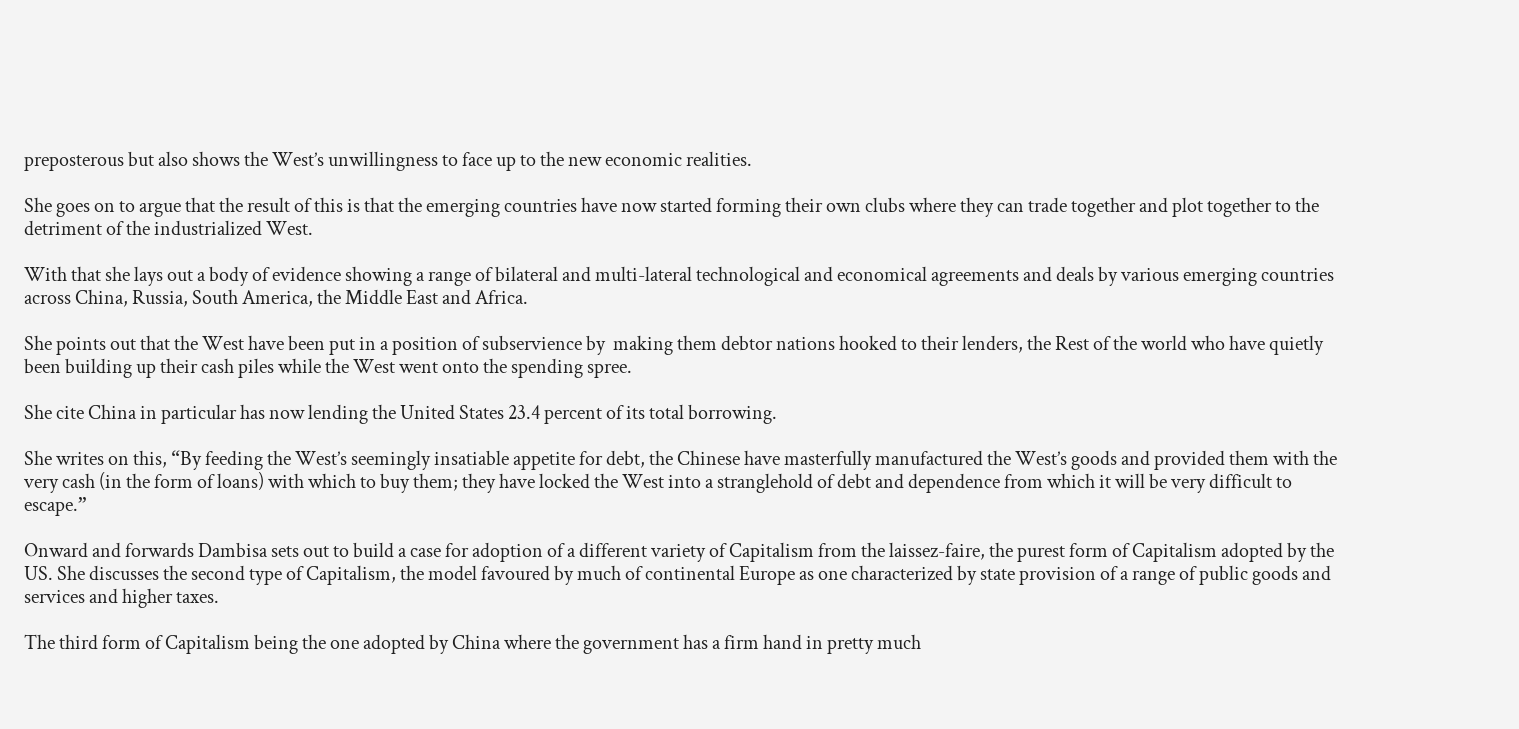preposterous but also shows the West’s unwillingness to face up to the new economic realities.

She goes on to argue that the result of this is that the emerging countries have now started forming their own clubs where they can trade together and plot together to the detriment of the industrialized West.

With that she lays out a body of evidence showing a range of bilateral and multi-lateral technological and economical agreements and deals by various emerging countries across China, Russia, South America, the Middle East and Africa.

She points out that the West have been put in a position of subservience by  making them debtor nations hooked to their lenders, the Rest of the world who have quietly been building up their cash piles while the West went onto the spending spree.

She cite China in particular has now lending the United States 23.4 percent of its total borrowing.

She writes on this, “By feeding the West’s seemingly insatiable appetite for debt, the Chinese have masterfully manufactured the West’s goods and provided them with the very cash (in the form of loans) with which to buy them; they have locked the West into a stranglehold of debt and dependence from which it will be very difficult to escape.”

Onward and forwards Dambisa sets out to build a case for adoption of a different variety of Capitalism from the laissez-faire, the purest form of Capitalism adopted by the US. She discusses the second type of Capitalism, the model favoured by much of continental Europe as one characterized by state provision of a range of public goods and services and higher taxes.

The third form of Capitalism being the one adopted by China where the government has a firm hand in pretty much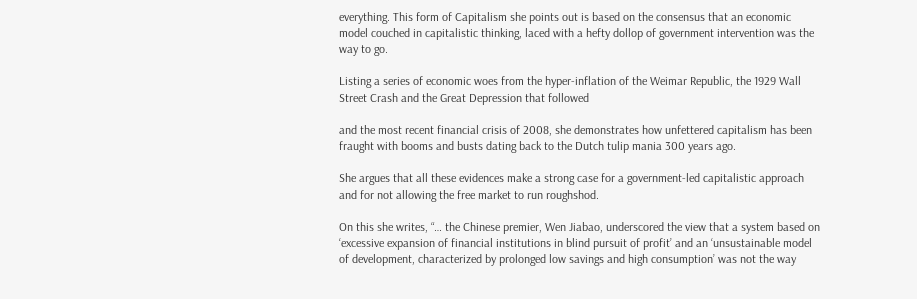everything. This form of Capitalism she points out is based on the consensus that an economic model couched in capitalistic thinking, laced with a hefty dollop of government intervention was the way to go.

Listing a series of economic woes from the hyper-inflation of the Weimar Republic, the 1929 Wall Street Crash and the Great Depression that followed

and the most recent financial crisis of 2008, she demonstrates how unfettered capitalism has been fraught with booms and busts dating back to the Dutch tulip mania 300 years ago.

She argues that all these evidences make a strong case for a government-led capitalistic approach and for not allowing the free market to run roughshod.

On this she writes, “… the Chinese premier, Wen Jiabao, underscored the view that a system based on ‘excessive expansion of financial institutions in blind pursuit of profit’ and an ‘unsustainable model of development, characterized by prolonged low savings and high consumption’ was not the way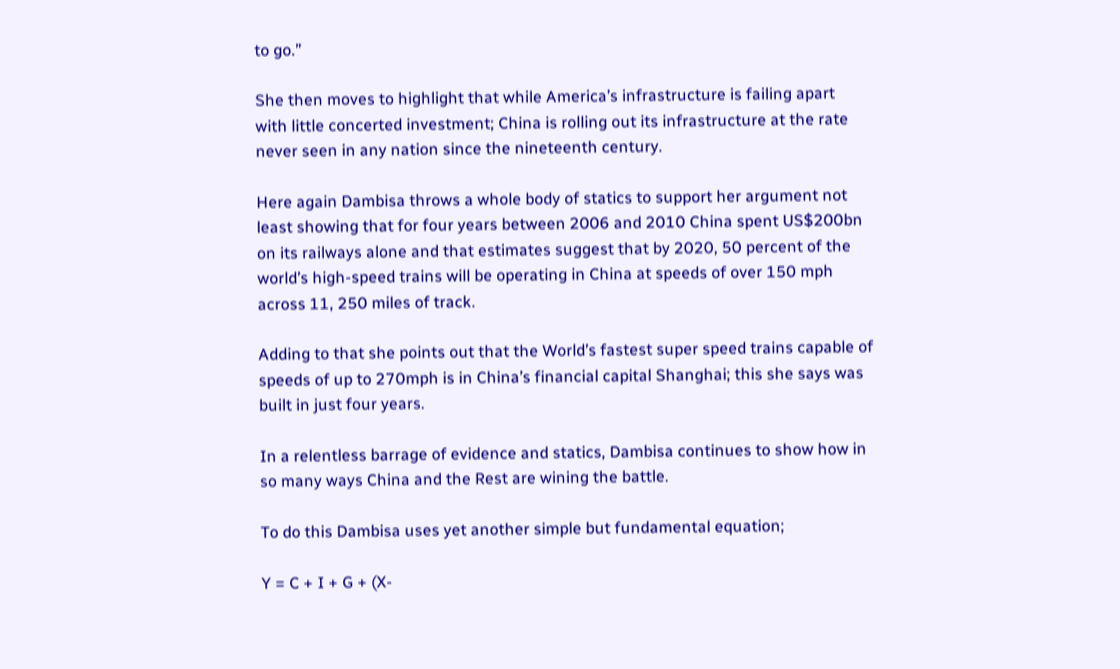to go.”

She then moves to highlight that while America’s infrastructure is failing apart with little concerted investment; China is rolling out its infrastructure at the rate never seen in any nation since the nineteenth century.

Here again Dambisa throws a whole body of statics to support her argument not least showing that for four years between 2006 and 2010 China spent US$200bn on its railways alone and that estimates suggest that by 2020, 50 percent of the world’s high-speed trains will be operating in China at speeds of over 150 mph across 11, 250 miles of track.

Adding to that she points out that the World’s fastest super speed trains capable of speeds of up to 270mph is in China’s financial capital Shanghai; this she says was built in just four years.

In a relentless barrage of evidence and statics, Dambisa continues to show how in so many ways China and the Rest are wining the battle.

To do this Dambisa uses yet another simple but fundamental equation;

Y = C + I + G + (X-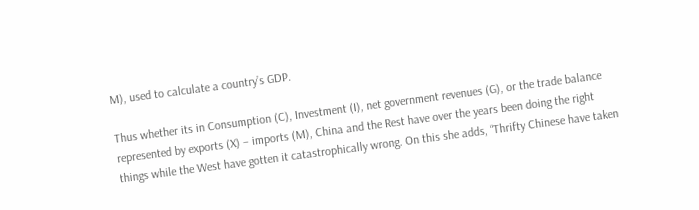M), used to calculate a country’s GDP.

Thus whether its in Consumption (C), Investment (I), net government revenues (G), or the trade balance represented by exports (X) – imports (M), China and the Rest have over the years been doing the right things while the West have gotten it catastrophically wrong. On this she adds, “Thrifty Chinese have taken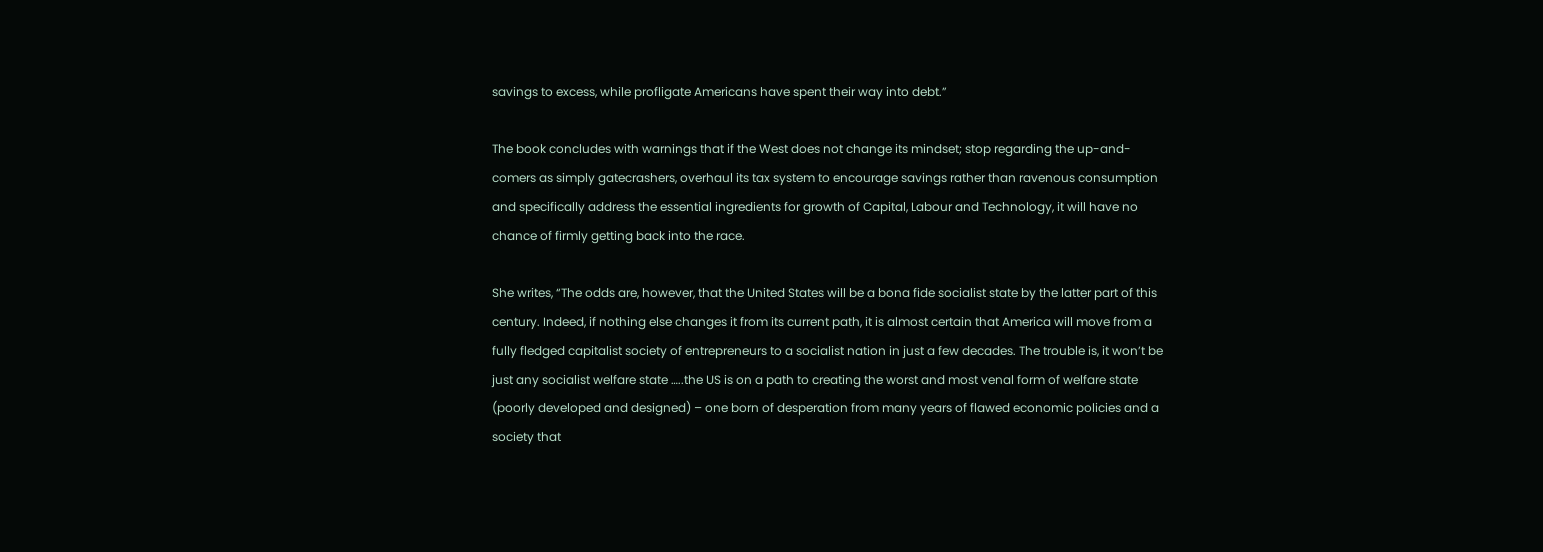savings to excess, while profligate Americans have spent their way into debt.”

The book concludes with warnings that if the West does not change its mindset; stop regarding the up-and-comers as simply gatecrashers, overhaul its tax system to encourage savings rather than ravenous consumption and specifically address the essential ingredients for growth of Capital, Labour and Technology, it will have no chance of firmly getting back into the race.

She writes, “The odds are, however, that the United States will be a bona fide socialist state by the latter part of this century. Indeed, if nothing else changes it from its current path, it is almost certain that America will move from a fully fledged capitalist society of entrepreneurs to a socialist nation in just a few decades. The trouble is, it won’t be just any socialist welfare state …..the US is on a path to creating the worst and most venal form of welfare state (poorly developed and designed) – one born of desperation from many years of flawed economic policies and a society that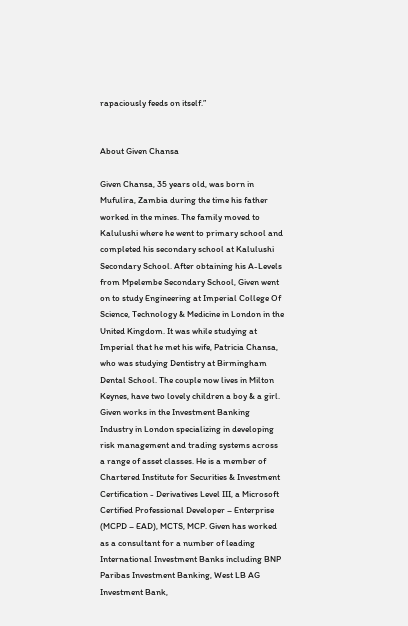rapaciously feeds on itself.”


About Given Chansa

Given Chansa, 35 years old, was born in Mufulira, Zambia during the time his father worked in the mines. The family moved to Kalulushi where he went to primary school and completed his secondary school at Kalulushi Secondary School. After obtaining his A-Levels from Mpelembe Secondary School, Given went on to study Engineering at Imperial College Of Science, Technology & Medicine in London in the United Kingdom. It was while studying at Imperial that he met his wife, Patricia Chansa, who was studying Dentistry at Birmingham Dental School. The couple now lives in Milton Keynes, have two lovely children a boy & a girl. Given works in the Investment Banking Industry in London specializing in developing risk management and trading systems across a range of asset classes. He is a member of Chartered Institute for Securities & Investment Certification - Derivatives Level III, a Microsoft Certified Professional Developer – Enterprise (MCPD – EAD), MCTS, MCP. Given has worked as a consultant for a number of leading International Investment Banks including BNP Paribas Investment Banking, West LB AG Investment Bank,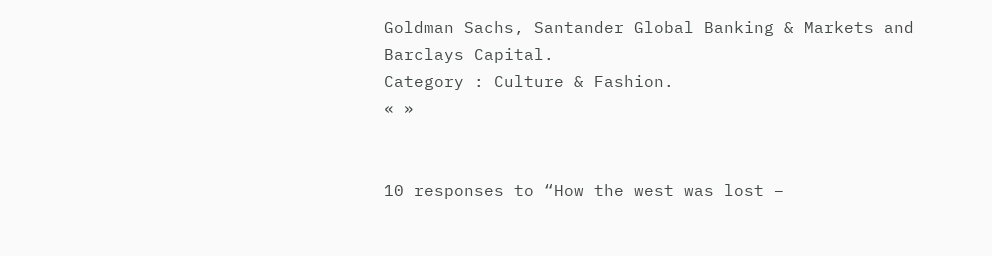Goldman Sachs, Santander Global Banking & Markets and Barclays Capital.
Category : Culture & Fashion.
« »


10 responses to “How the west was lost –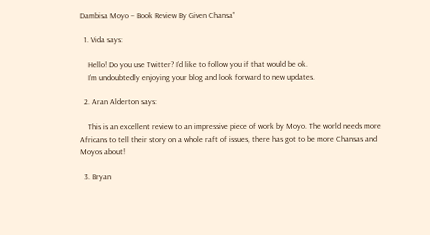Dambisa Moyo – Book Review By Given Chansa”

  1. Vida says:

    Hello! Do you use Twitter? I’d like to follow you if that would be ok.
    I’m undoubtedly enjoying your blog and look forward to new updates.

  2. Aran Alderton says:

    This is an excellent review to an impressive piece of work by Moyo. The world needs more Africans to tell their story on a whole raft of issues, there has got to be more Chansas and Moyos about!

  3. Bryan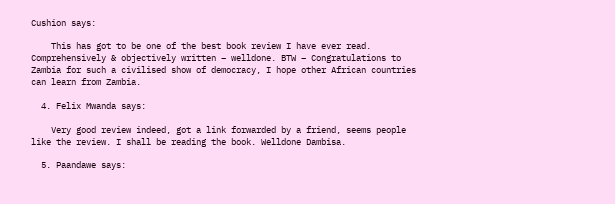Cushion says:

    This has got to be one of the best book review I have ever read. Comprehensively & objectively written – welldone. BTW – Congratulations to Zambia for such a civilised show of democracy, I hope other African countries can learn from Zambia.

  4. Felix Mwanda says:

    Very good review indeed, got a link forwarded by a friend, seems people like the review. I shall be reading the book. Welldone Dambisa.

  5. Paandawe says: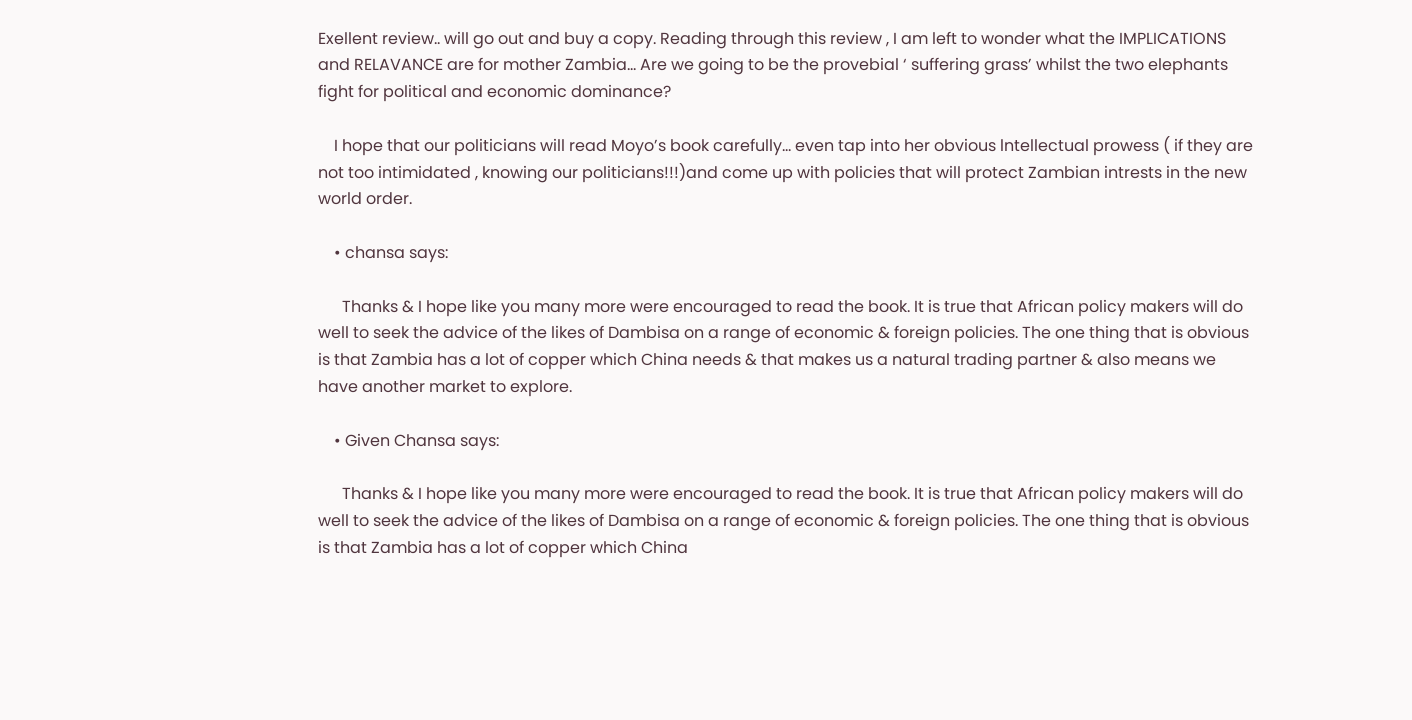Exellent review.. will go out and buy a copy. Reading through this review , I am left to wonder what the IMPLICATIONS and RELAVANCE are for mother Zambia… Are we going to be the provebial ‘ suffering grass’ whilst the two elephants fight for political and economic dominance?

    I hope that our politicians will read Moyo’s book carefully… even tap into her obvious lntellectual prowess ( if they are not too intimidated , knowing our politicians!!!)and come up with policies that will protect Zambian intrests in the new world order.

    • chansa says:

      Thanks & I hope like you many more were encouraged to read the book. It is true that African policy makers will do well to seek the advice of the likes of Dambisa on a range of economic & foreign policies. The one thing that is obvious is that Zambia has a lot of copper which China needs & that makes us a natural trading partner & also means we have another market to explore.

    • Given Chansa says:

      Thanks & I hope like you many more were encouraged to read the book. It is true that African policy makers will do well to seek the advice of the likes of Dambisa on a range of economic & foreign policies. The one thing that is obvious is that Zambia has a lot of copper which China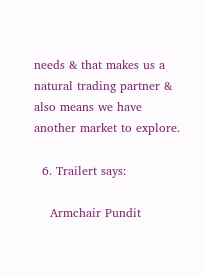needs & that makes us a natural trading partner & also means we have another market to explore.

  6. Trailert says:

    Armchair Pundit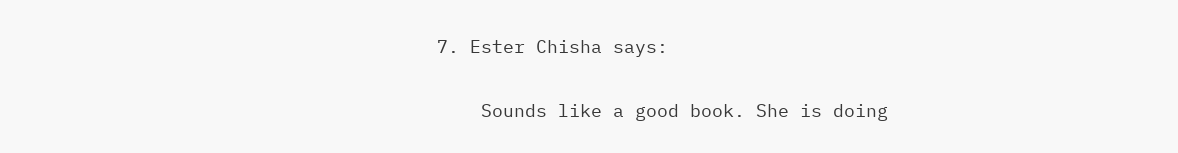7. Ester Chisha says:

    Sounds like a good book. She is doing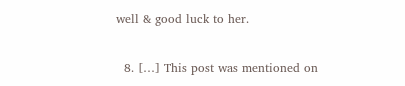well & good luck to her.

  8. […] This post was mentioned on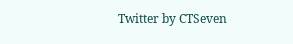Twitter by CTSeven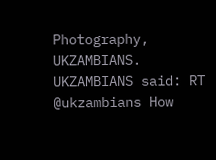Photography, UKZAMBIANS. UKZAMBIANS said: RT @ukzambians How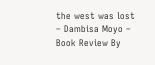the west was lost – Dambisa Moyo – Book Review By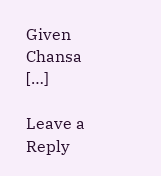Given Chansa […]

Leave a Reply